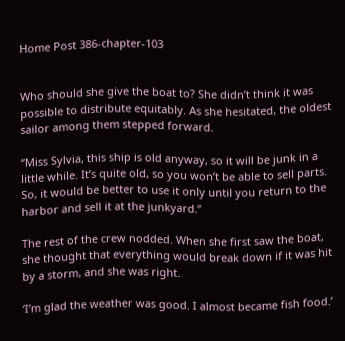Home Post 386-chapter-103


Who should she give the boat to? She didn’t think it was possible to distribute equitably. As she hesitated, the oldest sailor among them stepped forward.

“Miss Sylvia, this ship is old anyway, so it will be junk in a little while. It’s quite old, so you won’t be able to sell parts. So, it would be better to use it only until you return to the harbor and sell it at the junkyard.”

The rest of the crew nodded. When she first saw the boat, she thought that everything would break down if it was hit by a storm, and she was right.

‘I’m glad the weather was good. I almost became fish food.’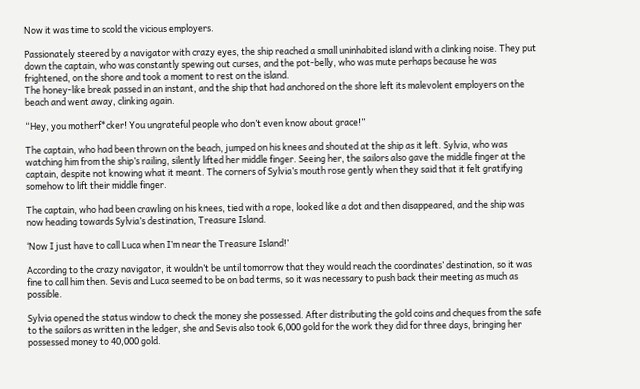Now it was time to scold the vicious employers.

Passionately steered by a navigator with crazy eyes, the ship reached a small uninhabited island with a clinking noise. They put down the captain, who was constantly spewing out curses, and the pot-belly, who was mute perhaps because he was frightened, on the shore and took a moment to rest on the island.
The honey-like break passed in an instant, and the ship that had anchored on the shore left its malevolent employers on the beach and went away, clinking again.

“Hey, you motherf*cker! You ungrateful people who don’t even know about grace!”

The captain, who had been thrown on the beach, jumped on his knees and shouted at the ship as it left. Sylvia, who was watching him from the ship’s railing, silently lifted her middle finger. Seeing her, the sailors also gave the middle finger at the captain, despite not knowing what it meant. The corners of Sylvia’s mouth rose gently when they said that it felt gratifying somehow to lift their middle finger.

The captain, who had been crawling on his knees, tied with a rope, looked like a dot and then disappeared, and the ship was now heading towards Sylvia’s destination, Treasure Island.

‘Now I just have to call Luca when I’m near the Treasure Island!’

According to the crazy navigator, it wouldn’t be until tomorrow that they would reach the coordinates’ destination, so it was fine to call him then. Sevis and Luca seemed to be on bad terms, so it was necessary to push back their meeting as much as possible.

Sylvia opened the status window to check the money she possessed. After distributing the gold coins and cheques from the safe to the sailors as written in the ledger, she and Sevis also took 6,000 gold for the work they did for three days, bringing her possessed money to 40,000 gold.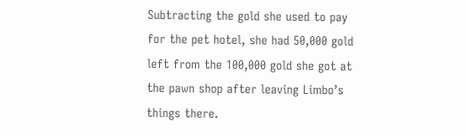Subtracting the gold she used to pay for the pet hotel, she had 50,000 gold left from the 100,000 gold she got at the pawn shop after leaving Limbo’s things there.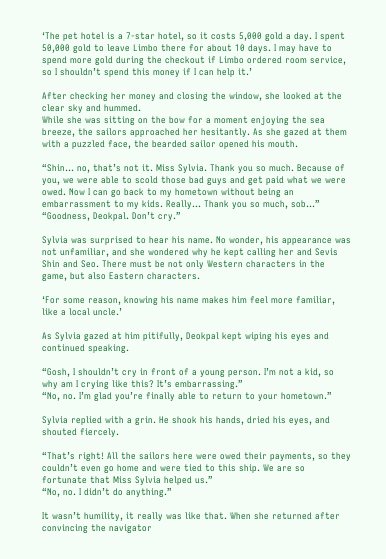‘The pet hotel is a 7-star hotel, so it costs 5,000 gold a day. I spent 50,000 gold to leave Limbo there for about 10 days. I may have to spend more gold during the checkout if Limbo ordered room service, so I shouldn’t spend this money if I can help it.’

After checking her money and closing the window, she looked at the clear sky and hummed.
While she was sitting on the bow for a moment enjoying the sea breeze, the sailors approached her hesitantly. As she gazed at them with a puzzled face, the bearded sailor opened his mouth.

“Shin… no, that’s not it. Miss Sylvia. Thank you so much. Because of you, we were able to scold those bad guys and get paid what we were owed. Now I can go back to my hometown without being an embarrassment to my kids. Really… Thank you so much, sob…”
“Goodness, Deokpal. Don’t cry.”

Sylvia was surprised to hear his name. No wonder, his appearance was not unfamiliar, and she wondered why he kept calling her and Sevis Shin and Seo. There must be not only Western characters in the game, but also Eastern characters.

‘For some reason, knowing his name makes him feel more familiar, like a local uncle.’

As Sylvia gazed at him pitifully, Deokpal kept wiping his eyes and continued speaking.

“Gosh, I shouldn’t cry in front of a young person. I’m not a kid, so why am I crying like this? It’s embarrassing.”
“No, no. I’m glad you’re finally able to return to your hometown.”

Sylvia replied with a grin. He shook his hands, dried his eyes, and shouted fiercely.

“That’s right! All the sailors here were owed their payments, so they couldn’t even go home and were tied to this ship. We are so fortunate that Miss Sylvia helped us.”
“No, no. I didn’t do anything.”

It wasn’t humility, it really was like that. When she returned after convincing the navigator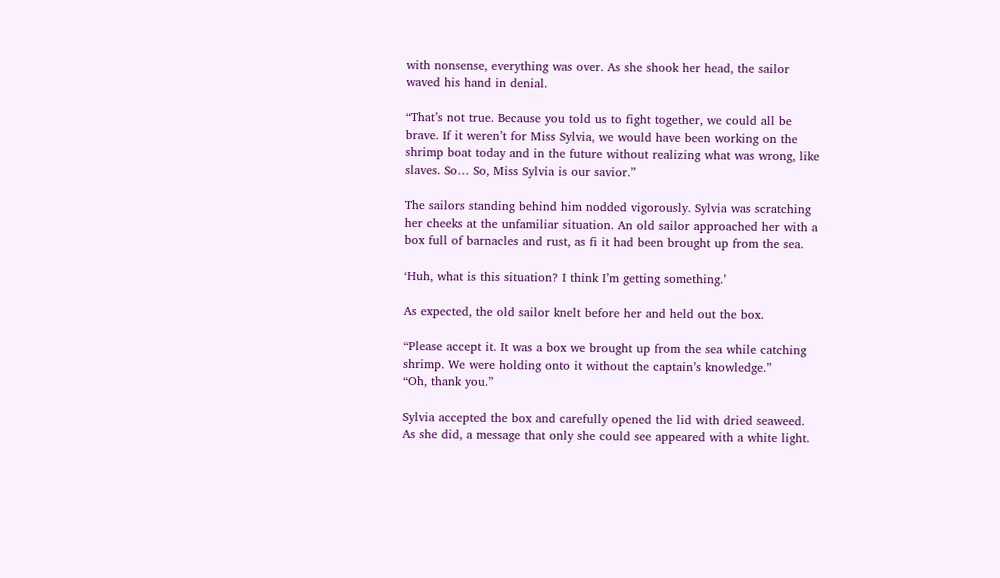with nonsense, everything was over. As she shook her head, the sailor waved his hand in denial.

“That’s not true. Because you told us to fight together, we could all be brave. If it weren’t for Miss Sylvia, we would have been working on the shrimp boat today and in the future without realizing what was wrong, like slaves. So… So, Miss Sylvia is our savior.”

The sailors standing behind him nodded vigorously. Sylvia was scratching her cheeks at the unfamiliar situation. An old sailor approached her with a box full of barnacles and rust, as fi it had been brought up from the sea.

‘Huh, what is this situation? I think I’m getting something.’

As expected, the old sailor knelt before her and held out the box.

“Please accept it. It was a box we brought up from the sea while catching shrimp. We were holding onto it without the captain’s knowledge.”
“Oh, thank you.”

Sylvia accepted the box and carefully opened the lid with dried seaweed. As she did, a message that only she could see appeared with a white light.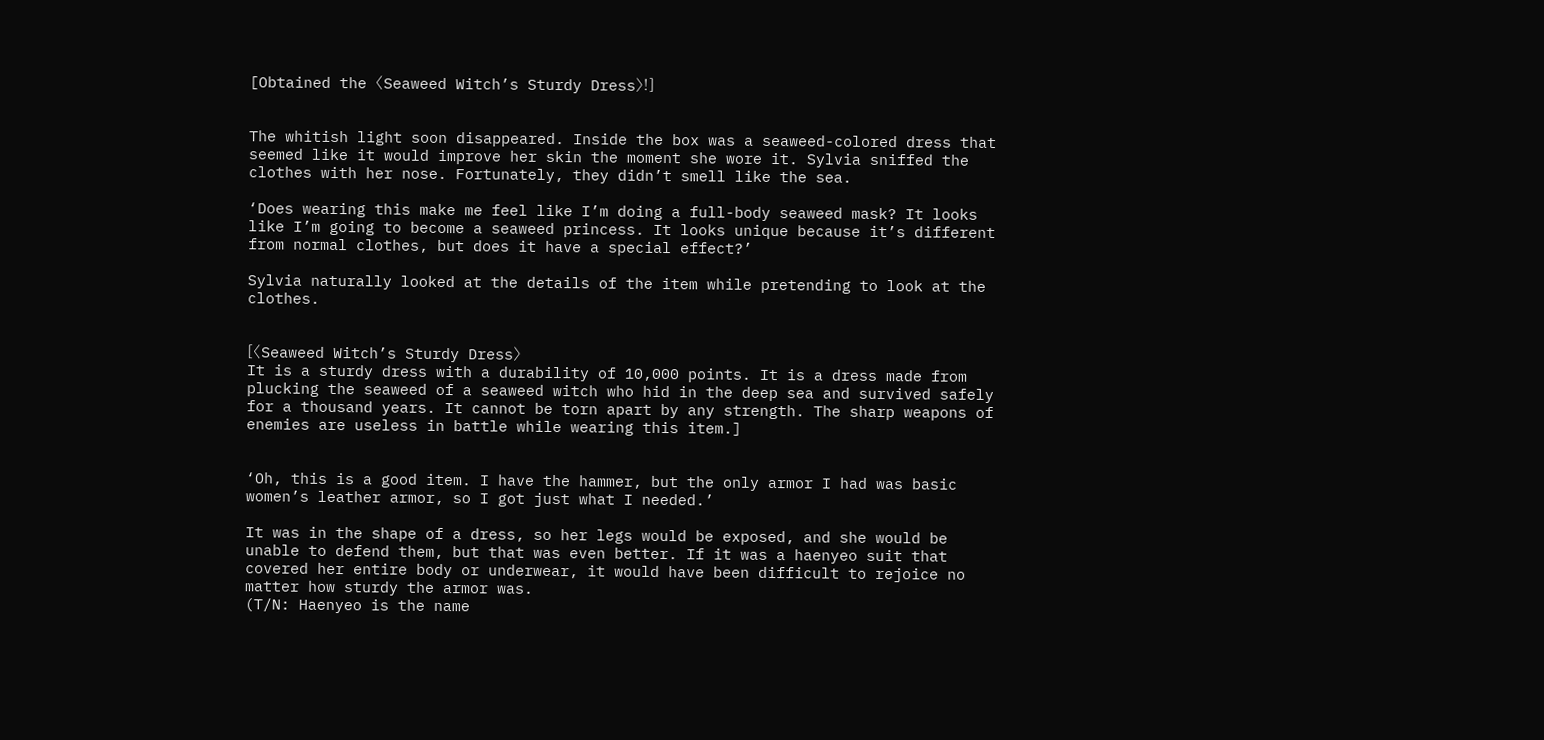[Obtained the 〈Seaweed Witch’s Sturdy Dress〉!]


The whitish light soon disappeared. Inside the box was a seaweed-colored dress that seemed like it would improve her skin the moment she wore it. Sylvia sniffed the clothes with her nose. Fortunately, they didn’t smell like the sea.

‘Does wearing this make me feel like I’m doing a full-body seaweed mask? It looks like I’m going to become a seaweed princess. It looks unique because it’s different from normal clothes, but does it have a special effect?’

Sylvia naturally looked at the details of the item while pretending to look at the clothes.


[〈Seaweed Witch’s Sturdy Dress〉
It is a sturdy dress with a durability of 10,000 points. It is a dress made from plucking the seaweed of a seaweed witch who hid in the deep sea and survived safely for a thousand years. It cannot be torn apart by any strength. The sharp weapons of enemies are useless in battle while wearing this item.]


‘Oh, this is a good item. I have the hammer, but the only armor I had was basic women’s leather armor, so I got just what I needed.’

It was in the shape of a dress, so her legs would be exposed, and she would be unable to defend them, but that was even better. If it was a haenyeo suit that covered her entire body or underwear, it would have been difficult to rejoice no matter how sturdy the armor was.
(T/N: Haenyeo is the name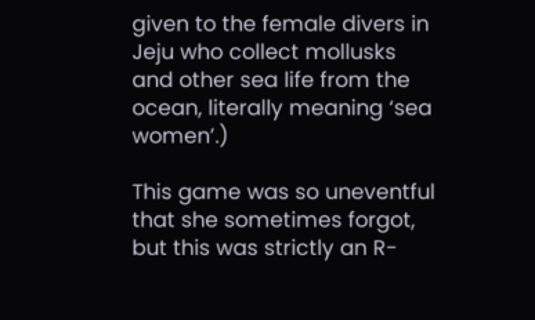given to the female divers in Jeju who collect mollusks and other sea life from the ocean, literally meaning ‘sea women’.)

This game was so uneventful that she sometimes forgot, but this was strictly an R-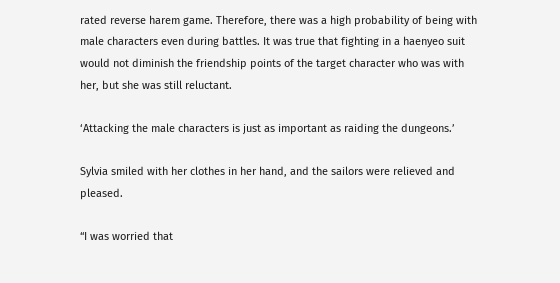rated reverse harem game. Therefore, there was a high probability of being with male characters even during battles. It was true that fighting in a haenyeo suit would not diminish the friendship points of the target character who was with her, but she was still reluctant.

‘Attacking the male characters is just as important as raiding the dungeons.’

Sylvia smiled with her clothes in her hand, and the sailors were relieved and pleased.

“I was worried that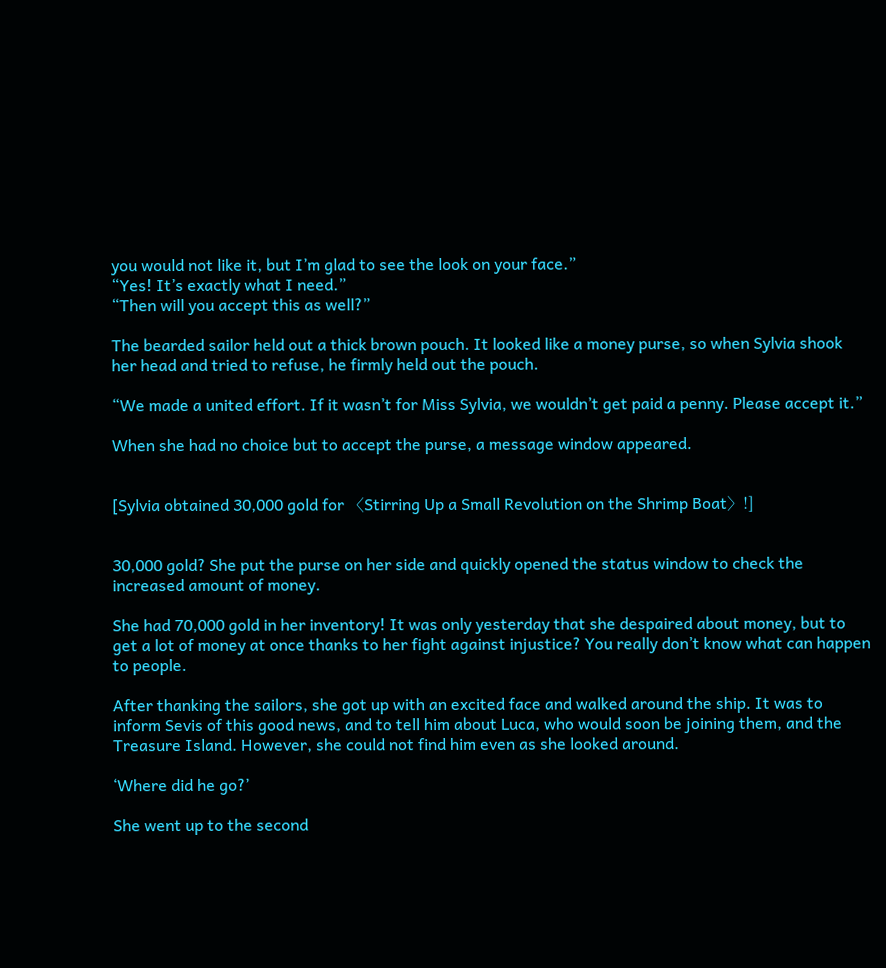you would not like it, but I’m glad to see the look on your face.”
“Yes! It’s exactly what I need.”
“Then will you accept this as well?”

The bearded sailor held out a thick brown pouch. It looked like a money purse, so when Sylvia shook her head and tried to refuse, he firmly held out the pouch.

“We made a united effort. If it wasn’t for Miss Sylvia, we wouldn’t get paid a penny. Please accept it.”

When she had no choice but to accept the purse, a message window appeared.


[Sylvia obtained 30,000 gold for 〈Stirring Up a Small Revolution on the Shrimp Boat〉!]


30,000 gold? She put the purse on her side and quickly opened the status window to check the increased amount of money.

She had 70,000 gold in her inventory! It was only yesterday that she despaired about money, but to get a lot of money at once thanks to her fight against injustice? You really don’t know what can happen to people.

After thanking the sailors, she got up with an excited face and walked around the ship. It was to inform Sevis of this good news, and to tell him about Luca, who would soon be joining them, and the Treasure Island. However, she could not find him even as she looked around.

‘Where did he go?’

She went up to the second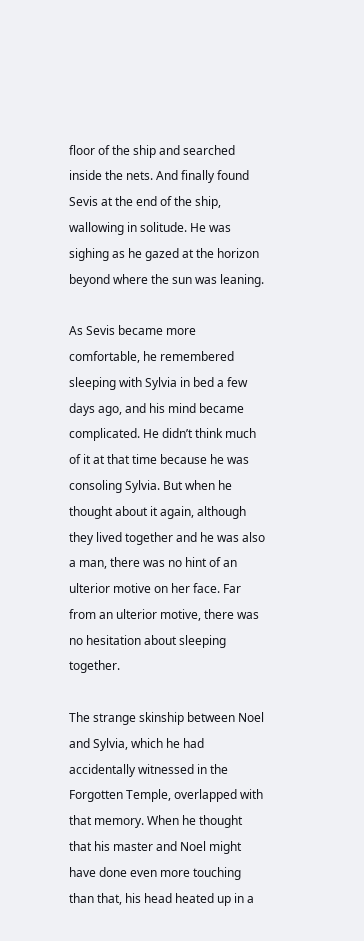floor of the ship and searched inside the nets. And finally found Sevis at the end of the ship, wallowing in solitude. He was sighing as he gazed at the horizon beyond where the sun was leaning.

As Sevis became more comfortable, he remembered sleeping with Sylvia in bed a few days ago, and his mind became complicated. He didn’t think much of it at that time because he was consoling Sylvia. But when he thought about it again, although they lived together and he was also a man, there was no hint of an ulterior motive on her face. Far from an ulterior motive, there was no hesitation about sleeping together.

The strange skinship between Noel and Sylvia, which he had accidentally witnessed in the Forgotten Temple, overlapped with that memory. When he thought that his master and Noel might have done even more touching than that, his head heated up in a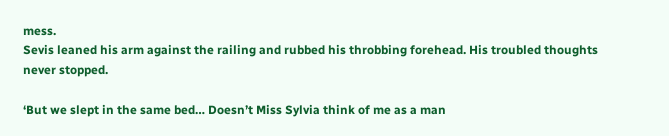mess.
Sevis leaned his arm against the railing and rubbed his throbbing forehead. His troubled thoughts never stopped.

‘But we slept in the same bed… Doesn’t Miss Sylvia think of me as a man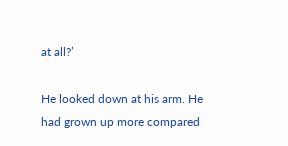at all?’

He looked down at his arm. He had grown up more compared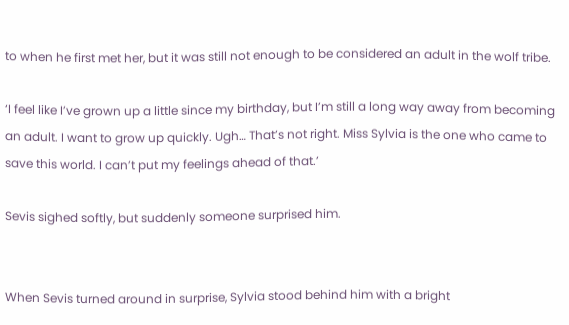to when he first met her, but it was still not enough to be considered an adult in the wolf tribe.

‘I feel like I’ve grown up a little since my birthday, but I’m still a long way away from becoming an adult. I want to grow up quickly. Ugh… That’s not right. Miss Sylvia is the one who came to save this world. I can’t put my feelings ahead of that.’

Sevis sighed softly, but suddenly someone surprised him.


When Sevis turned around in surprise, Sylvia stood behind him with a bright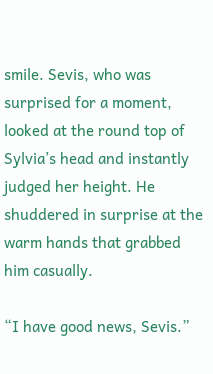smile. Sevis, who was surprised for a moment, looked at the round top of Sylvia’s head and instantly judged her height. He shuddered in surprise at the warm hands that grabbed him casually.

“I have good news, Sevis.”